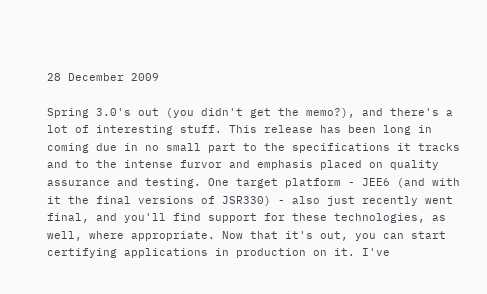28 December 2009

Spring 3.0's out (you didn't get the memo?), and there's a lot of interesting stuff. This release has been long in coming due in no small part to the specifications it tracks and to the intense furvor and emphasis placed on quality assurance and testing. One target platform - JEE6 (and with it the final versions of JSR330) - also just recently went final, and you'll find support for these technologies, as well, where appropriate. Now that it's out, you can start certifying applications in production on it. I've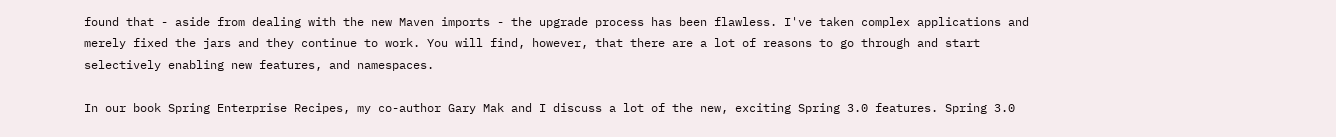found that - aside from dealing with the new Maven imports - the upgrade process has been flawless. I've taken complex applications and merely fixed the jars and they continue to work. You will find, however, that there are a lot of reasons to go through and start selectively enabling new features, and namespaces.

In our book Spring Enterprise Recipes, my co-author Gary Mak and I discuss a lot of the new, exciting Spring 3.0 features. Spring 3.0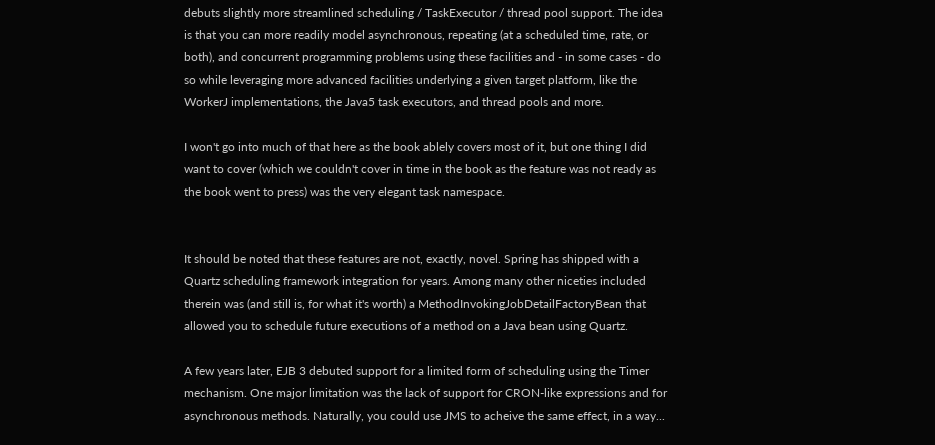debuts slightly more streamlined scheduling / TaskExecutor / thread pool support. The idea is that you can more readily model asynchronous, repeating (at a scheduled time, rate, or both), and concurrent programming problems using these facilities and - in some cases - do so while leveraging more advanced facilities underlying a given target platform, like the WorkerJ implementations, the Java5 task executors, and thread pools and more.

I won't go into much of that here as the book ablely covers most of it, but one thing I did want to cover (which we couldn't cover in time in the book as the feature was not ready as the book went to press) was the very elegant task namespace.


It should be noted that these features are not, exactly, novel. Spring has shipped with a Quartz scheduling framework integration for years. Among many other niceties included therein was (and still is, for what it's worth) a MethodInvokingJobDetailFactoryBean that allowed you to schedule future executions of a method on a Java bean using Quartz.

A few years later, EJB 3 debuted support for a limited form of scheduling using the Timer mechanism. One major limitation was the lack of support for CRON-like expressions and for asynchronous methods. Naturally, you could use JMS to acheive the same effect, in a way...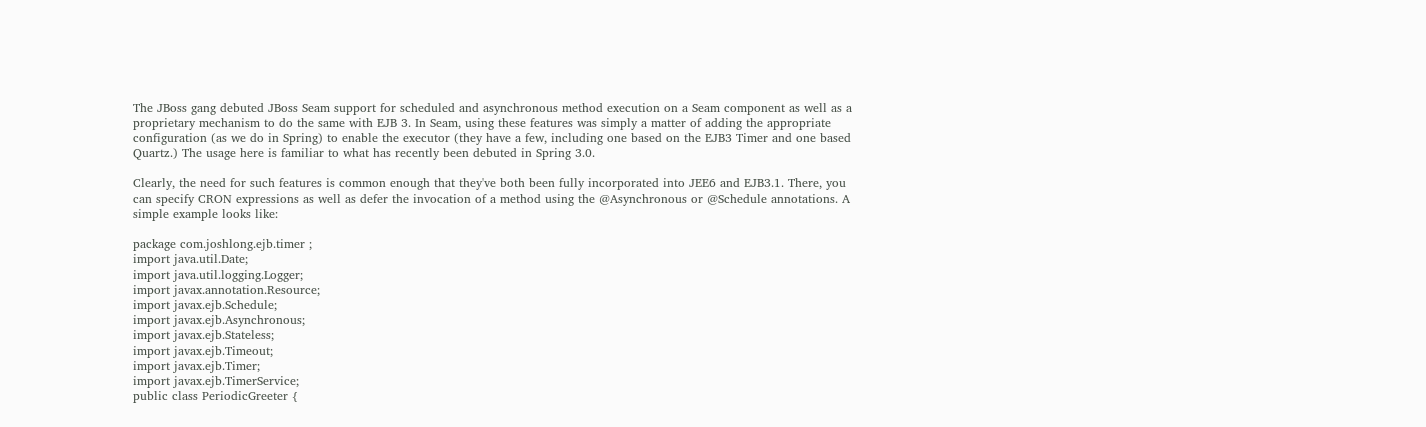The JBoss gang debuted JBoss Seam support for scheduled and asynchronous method execution on a Seam component as well as a proprietary mechanism to do the same with EJB 3. In Seam, using these features was simply a matter of adding the appropriate configuration (as we do in Spring) to enable the executor (they have a few, including one based on the EJB3 Timer and one based Quartz.) The usage here is familiar to what has recently been debuted in Spring 3.0.

Clearly, the need for such features is common enough that they've both been fully incorporated into JEE6 and EJB3.1. There, you can specify CRON expressions as well as defer the invocation of a method using the @Asynchronous or @Schedule annotations. A simple example looks like:

package com.joshlong.ejb.timer ;
import java.util.Date;
import java.util.logging.Logger;
import javax.annotation.Resource;
import javax.ejb.Schedule;
import javax.ejb.Asynchronous;
import javax.ejb.Stateless;
import javax.ejb.Timeout;
import javax.ejb.Timer;
import javax.ejb.TimerService;
public class PeriodicGreeter {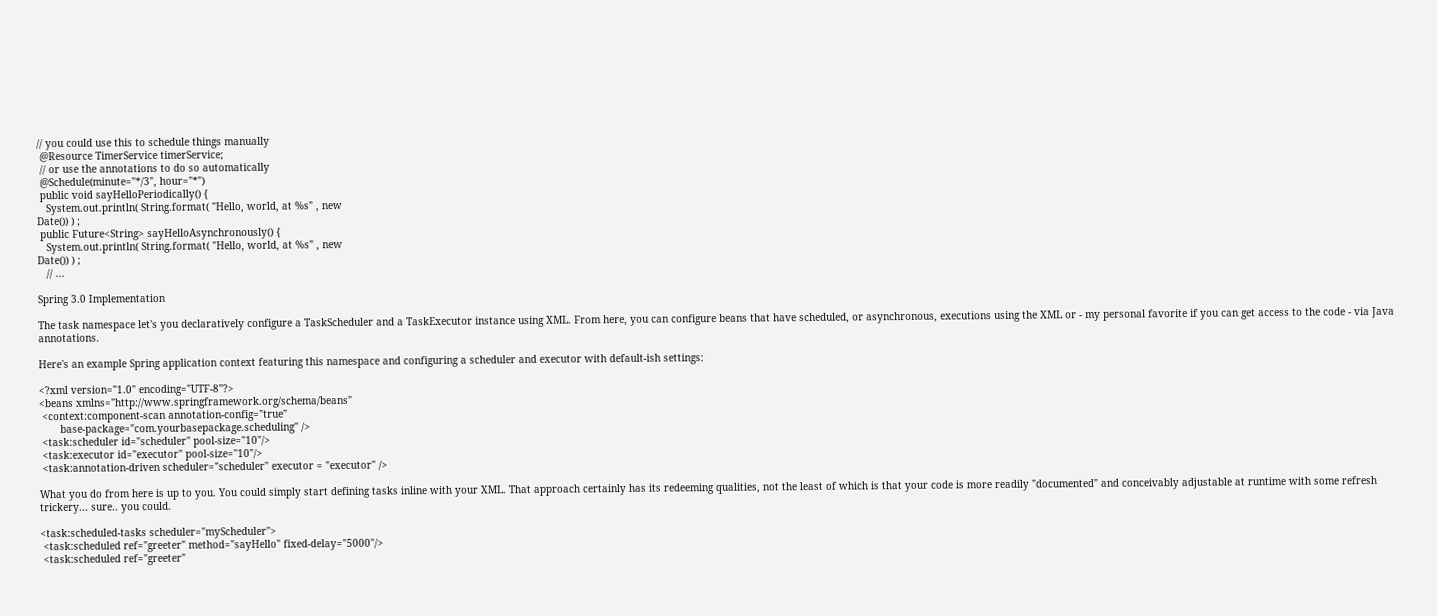// you could use this to schedule things manually
 @Resource TimerService timerService;
 // or use the annotations to do so automatically
 @Schedule(minute="*/3", hour="*")
 public void sayHelloPeriodically() {
   System.out.println( String.format( "Hello, world, at %s" , new
Date()) ) ;
 public Future<String> sayHelloAsynchronously() {
   System.out.println( String.format( "Hello, world, at %s" , new
Date()) ) ;
   // ...

Spring 3.0 Implementation

The task namespace let's you declaratively configure a TaskScheduler and a TaskExecutor instance using XML. From here, you can configure beans that have scheduled, or asynchronous, executions using the XML or - my personal favorite if you can get access to the code - via Java annotations.

Here's an example Spring application context featuring this namespace and configuring a scheduler and executor with default-ish settings:

<?xml version="1.0" encoding="UTF-8"?>
<beans xmlns="http://www.springframework.org/schema/beans"
 <context:component-scan annotation-config="true"
       base-package="com.yourbasepackage.scheduling" />
 <task:scheduler id="scheduler" pool-size="10"/>
 <task:executor id="executor" pool-size="10"/>
 <task:annotation-driven scheduler="scheduler" executor = "executor" />

What you do from here is up to you. You could simply start defining tasks inline with your XML. That approach certainly has its redeeming qualities, not the least of which is that your code is more readily "documented" and conceivably adjustable at runtime with some refresh trickery... sure.. you could.

<task:scheduled-tasks scheduler="myScheduler">
 <task:scheduled ref="greeter" method="sayHello" fixed-delay="5000"/>
 <task:scheduled ref="greeter"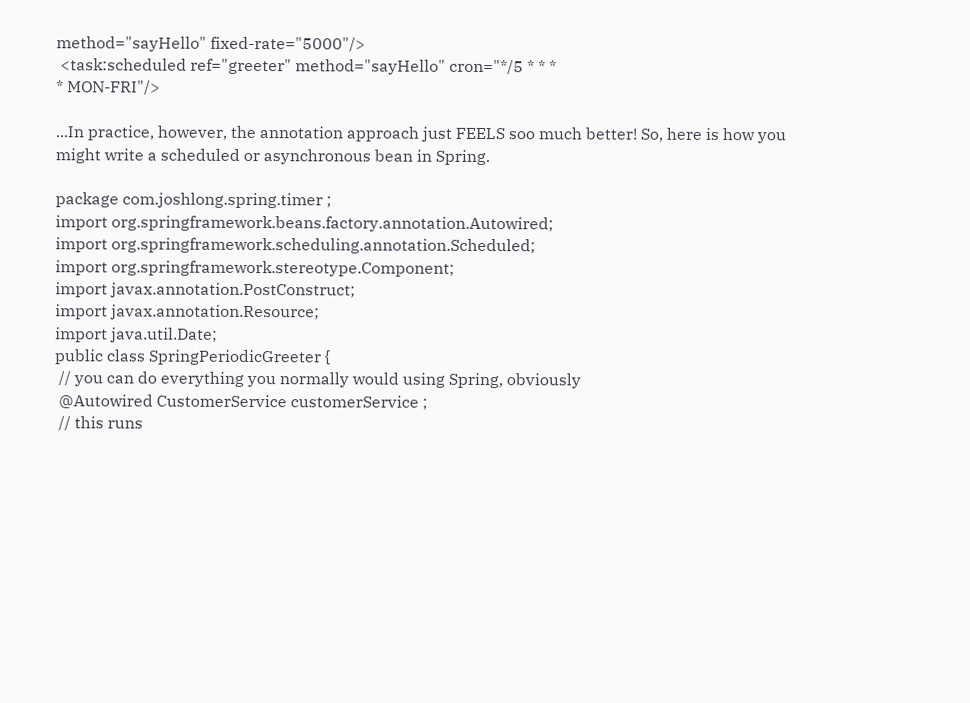method="sayHello" fixed-rate="5000"/>
 <task:scheduled ref="greeter" method="sayHello" cron="*/5 * * *
* MON-FRI"/>

...In practice, however, the annotation approach just FEELS soo much better! So, here is how you might write a scheduled or asynchronous bean in Spring.

package com.joshlong.spring.timer ;
import org.springframework.beans.factory.annotation.Autowired;
import org.springframework.scheduling.annotation.Scheduled;
import org.springframework.stereotype.Component;
import javax.annotation.PostConstruct;
import javax.annotation.Resource;
import java.util.Date;
public class SpringPeriodicGreeter {
 // you can do everything you normally would using Spring, obviously
 @Autowired CustomerService customerService ;
 // this runs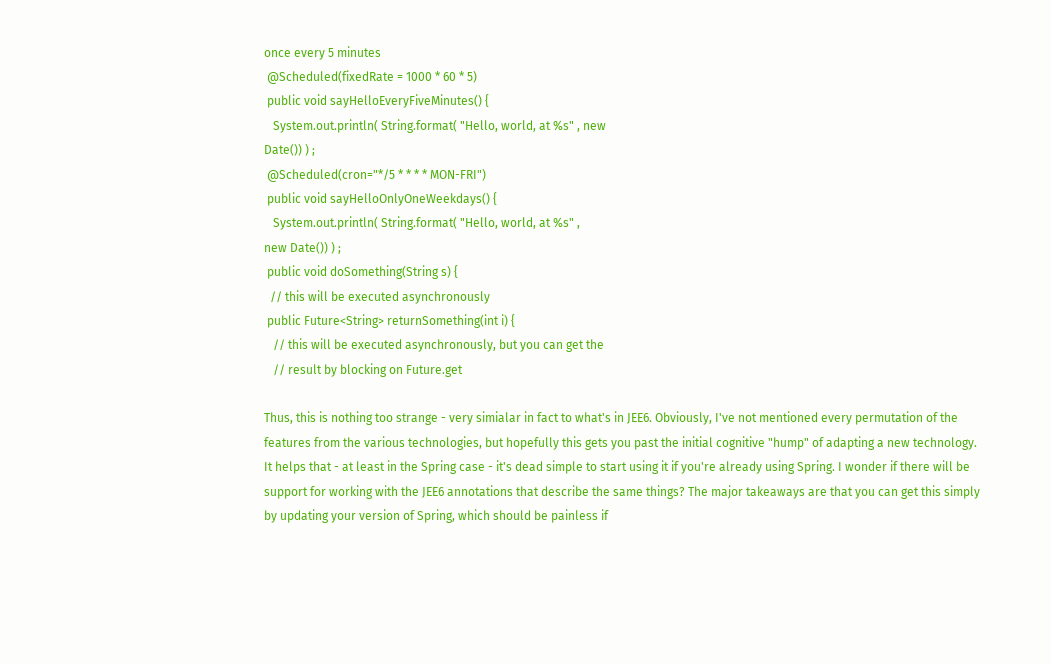once every 5 minutes
 @Scheduled(fixedRate = 1000 * 60 * 5)
 public void sayHelloEveryFiveMinutes() {
   System.out.println( String.format( "Hello, world, at %s" , new
Date()) ) ;
 @Scheduled(cron="*/5 * * * * MON-FRI")
 public void sayHelloOnlyOneWeekdays() {
   System.out.println( String.format( "Hello, world, at %s" ,
new Date()) ) ;
 public void doSomething(String s) {
  // this will be executed asynchronously
 public Future<String> returnSomething(int i) {
   // this will be executed asynchronously, but you can get the
   // result by blocking on Future.get

Thus, this is nothing too strange - very simialar in fact to what's in JEE6. Obviously, I've not mentioned every permutation of the features from the various technologies, but hopefully this gets you past the initial cognitive "hump" of adapting a new technology. It helps that - at least in the Spring case - it's dead simple to start using it if you're already using Spring. I wonder if there will be support for working with the JEE6 annotations that describe the same things? The major takeaways are that you can get this simply by updating your version of Spring, which should be painless if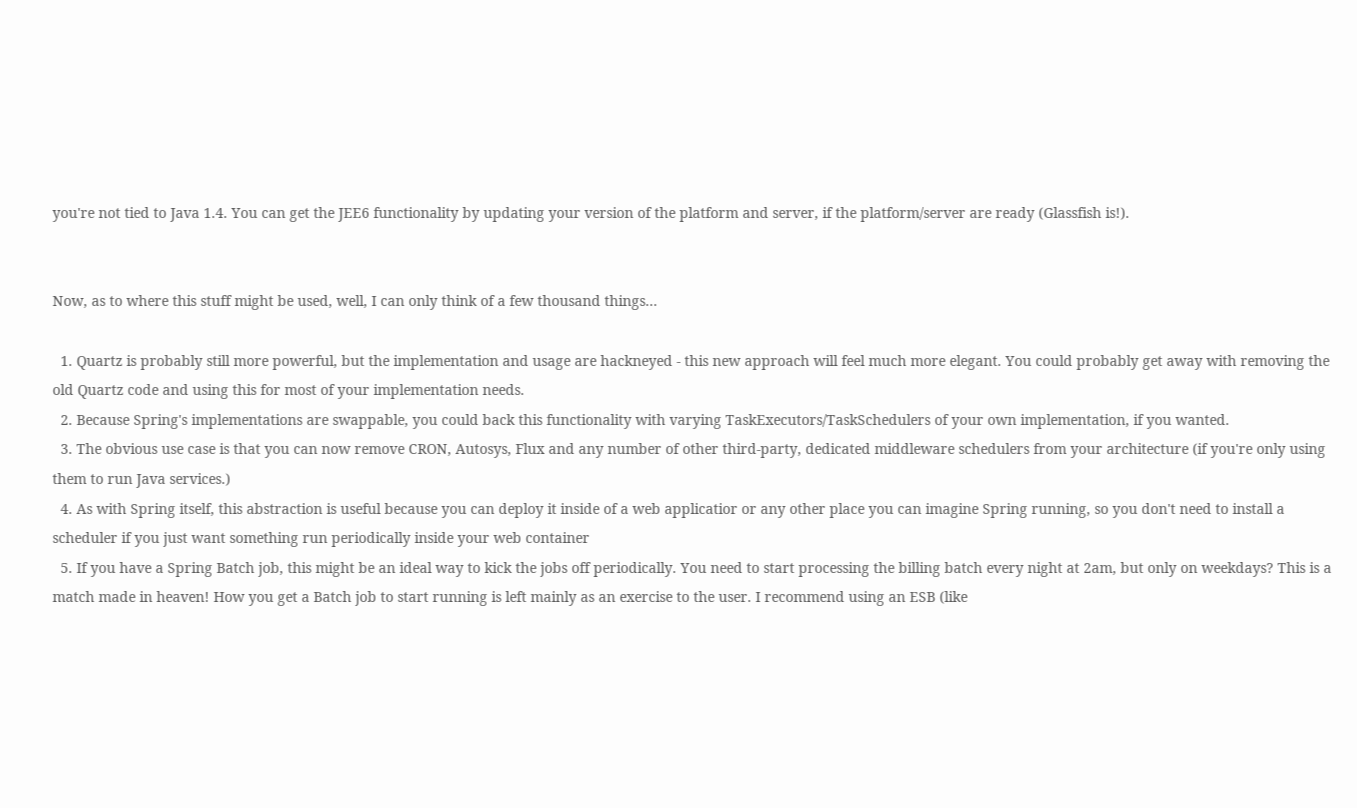you're not tied to Java 1.4. You can get the JEE6 functionality by updating your version of the platform and server, if the platform/server are ready (Glassfish is!).


Now, as to where this stuff might be used, well, I can only think of a few thousand things...

  1. Quartz is probably still more powerful, but the implementation and usage are hackneyed - this new approach will feel much more elegant. You could probably get away with removing the old Quartz code and using this for most of your implementation needs.
  2. Because Spring's implementations are swappable, you could back this functionality with varying TaskExecutors/TaskSchedulers of your own implementation, if you wanted.
  3. The obvious use case is that you can now remove CRON, Autosys, Flux and any number of other third-party, dedicated middleware schedulers from your architecture (if you're only using them to run Java services.)
  4. As with Spring itself, this abstraction is useful because you can deploy it inside of a web applicatior or any other place you can imagine Spring running, so you don't need to install a scheduler if you just want something run periodically inside your web container
  5. If you have a Spring Batch job, this might be an ideal way to kick the jobs off periodically. You need to start processing the billing batch every night at 2am, but only on weekdays? This is a match made in heaven! How you get a Batch job to start running is left mainly as an exercise to the user. I recommend using an ESB (like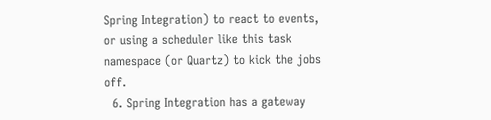Spring Integration) to react to events, or using a scheduler like this task namespace (or Quartz) to kick the jobs off.
  6. Spring Integration has a gateway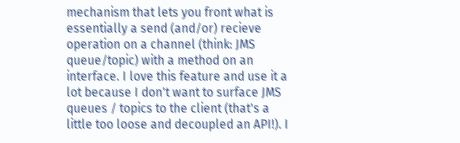mechanism that lets you front what is essentially a send (and/or) recieve operation on a channel (think: JMS queue/topic) with a method on an interface. I love this feature and use it a lot because I don't want to surface JMS queues / topics to the client (that's a little too loose and decoupled an API!). I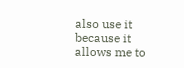also use it because it allows me to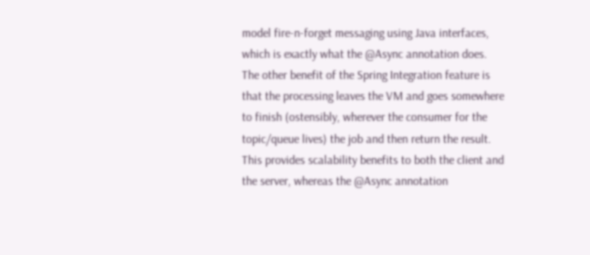model fire-n-forget messaging using Java interfaces, which is exactly what the @Async annotation does. The other benefit of the Spring Integration feature is that the processing leaves the VM and goes somewhere to finish (ostensibly, wherever the consumer for the topic/queue lives) the job and then return the result. This provides scalability benefits to both the client and the server, whereas the @Async annotation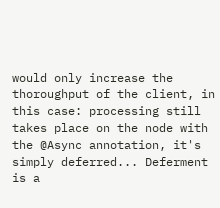would only increase the thoroughput of the client, in this case: processing still takes place on the node with the @Async annotation, it's simply deferred... Deferment is a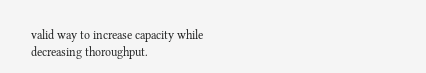valid way to increase capacity while decreasing thoroughput.